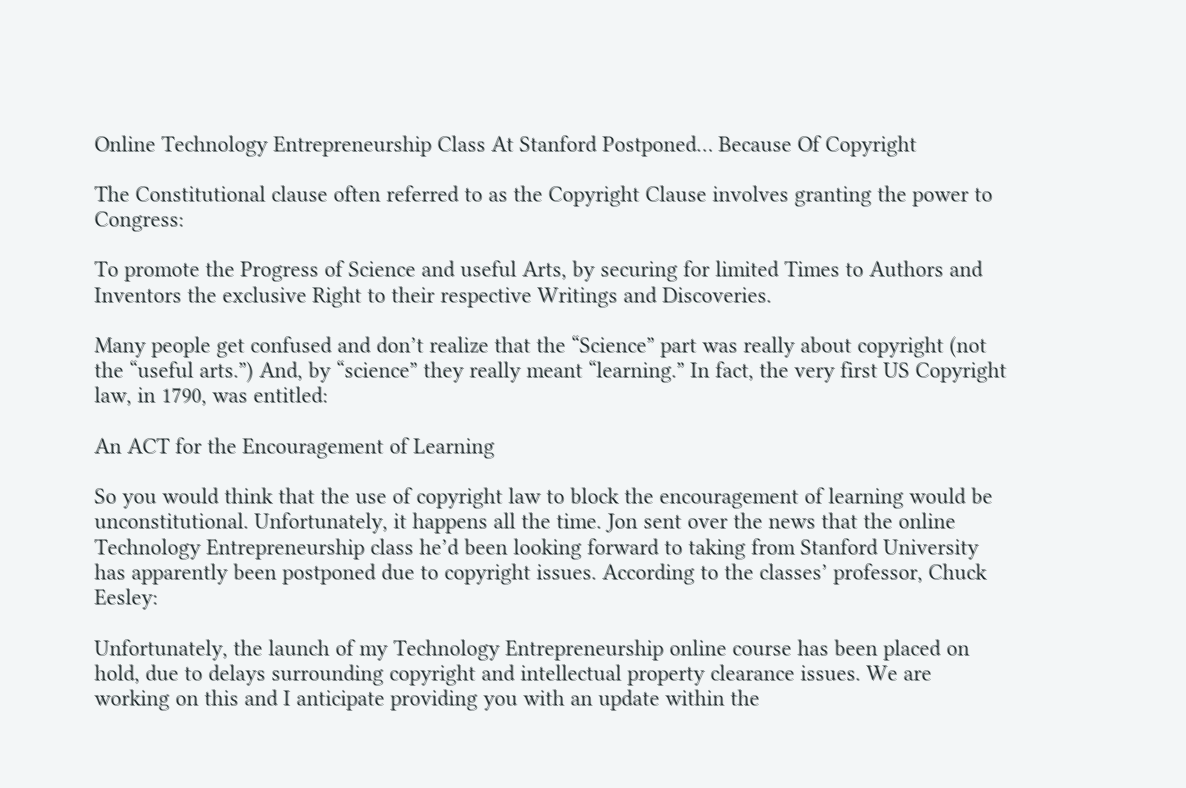Online Technology Entrepreneurship Class At Stanford Postponed… Because Of Copyright

The Constitutional clause often referred to as the Copyright Clause involves granting the power to Congress:

To promote the Progress of Science and useful Arts, by securing for limited Times to Authors and Inventors the exclusive Right to their respective Writings and Discoveries.

Many people get confused and don’t realize that the “Science” part was really about copyright (not the “useful arts.”) And, by “science” they really meant “learning.” In fact, the very first US Copyright law, in 1790, was entitled:

An ACT for the Encouragement of Learning

So you would think that the use of copyright law to block the encouragement of learning would be unconstitutional. Unfortunately, it happens all the time. Jon sent over the news that the online Technology Entrepreneurship class he’d been looking forward to taking from Stanford University has apparently been postponed due to copyright issues. According to the classes’ professor, Chuck Eesley:

Unfortunately, the launch of my Technology Entrepreneurship online course has been placed on hold, due to delays surrounding copyright and intellectual property clearance issues. We are working on this and I anticipate providing you with an update within the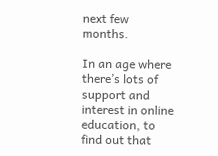next few months.

In an age where there’s lots of support and interest in online education, to find out that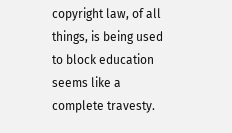copyright law, of all things, is being used to block education seems like a complete travesty.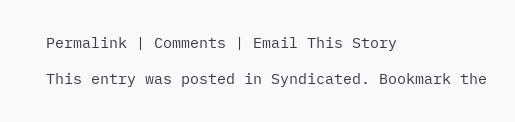Permalink | Comments | Email This Story

This entry was posted in Syndicated. Bookmark the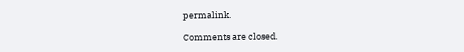permalink.

Comments are closed.